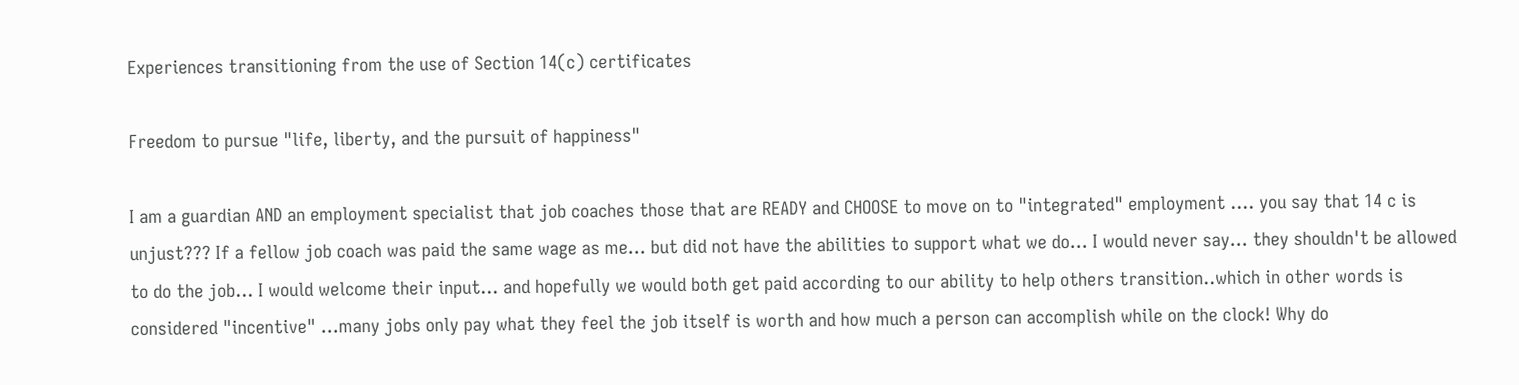Experiences transitioning from the use of Section 14(c) certificates

Freedom to pursue "life, liberty, and the pursuit of happiness"

I am a guardian AND an employment specialist that job coaches those that are READY and CHOOSE to move on to "integrated" employment .... you say that 14 c is unjust??? If a fellow job coach was paid the same wage as me... but did not have the abilities to support what we do... I would never say... they shouldn't be allowed to do the job... I would welcome their input... and hopefully we would both get paid according to our ability to help others transition..which in other words is considered "incentive" ...many jobs only pay what they feel the job itself is worth and how much a person can accomplish while on the clock! Why do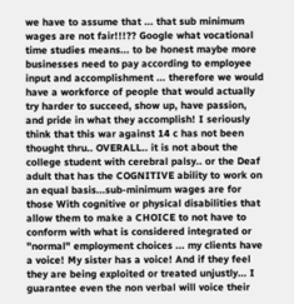we have to assume that ... that sub minimum wages are not fair!!!?? Google what vocational time studies means... to be honest maybe more businesses need to pay according to employee input and accomplishment ... therefore we would have a workforce of people that would actually try harder to succeed, show up, have passion, and pride in what they accomplish! I seriously think that this war against 14 c has not been thought thru.. OVERALL.. it is not about the college student with cerebral palsy.. or the Deaf adult that has the COGNITIVE ability to work on an equal basis...sub-minimum wages are for those With cognitive or physical disabilities that allow them to make a CHOICE to not have to conform with what is considered integrated or "normal" employment choices ... my clients have a voice! My sister has a voice! And if they feel they are being exploited or treated unjustly... I guarantee even the non verbal will voice their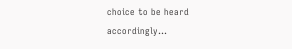choice to be heard accordingly...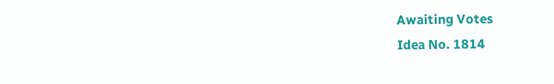Awaiting Votes
Idea No. 1814